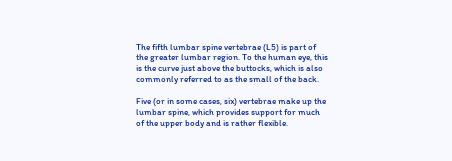The fifth lumbar spine vertebrae (L5) is part of the greater lumbar region. To the human eye, this is the curve just above the buttocks, which is also commonly referred to as the small of the back.

Five (or in some cases, six) vertebrae make up the lumbar spine, which provides support for much of the upper body and is rather flexible.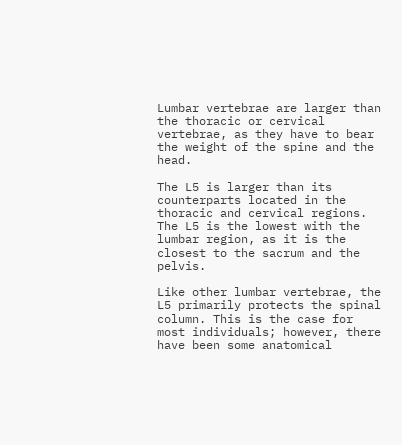Lumbar vertebrae are larger than the thoracic or cervical vertebrae, as they have to bear the weight of the spine and the head.

The L5 is larger than its counterparts located in the thoracic and cervical regions. The L5 is the lowest with the lumbar region, as it is the closest to the sacrum and the pelvis.

Like other lumbar vertebrae, the L5 primarily protects the spinal column. This is the case for most individuals; however, there have been some anatomical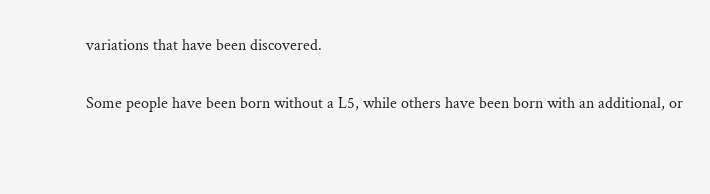variations that have been discovered.

Some people have been born without a L5, while others have been born with an additional, or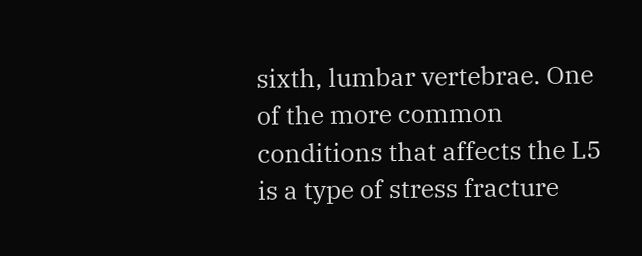sixth, lumbar vertebrae. One of the more common conditions that affects the L5 is a type of stress fracture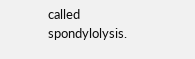called spondylolysis.